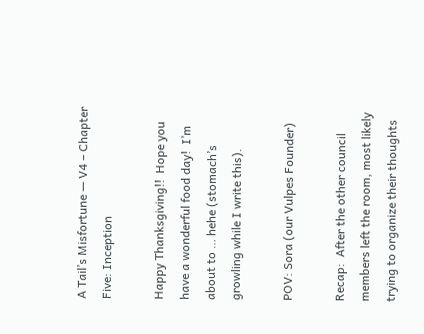A Tail’s Misfortune — V4 – Chapter Five: Inception

Happy Thanksgiving!!  Hope you have a wonderful food day!  I’m about to … hehe (stomach’s growling while I write this).

POV: Sora (our Vulpes Founder)

Recap:  After the other council members left the room, most likely trying to organize their thoughts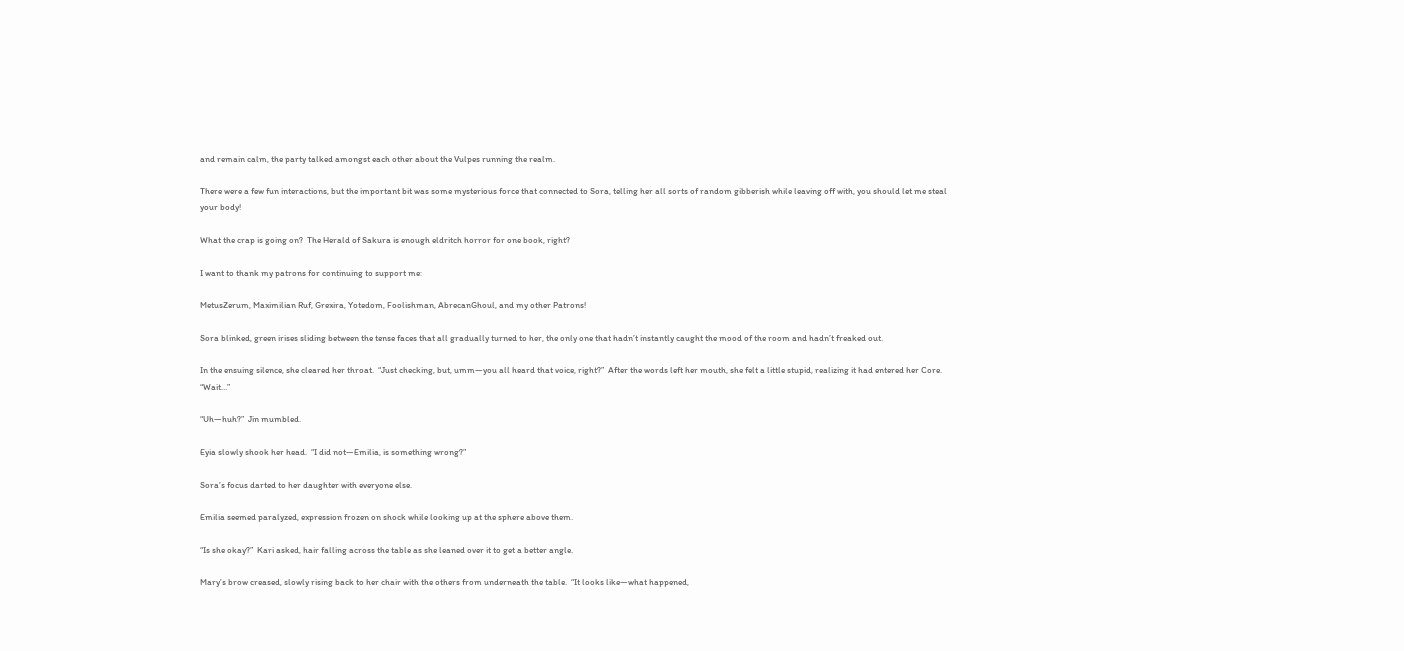and remain calm, the party talked amongst each other about the Vulpes running the realm.

There were a few fun interactions, but the important bit was some mysterious force that connected to Sora, telling her all sorts of random gibberish while leaving off with, you should let me steal your body!

What the crap is going on?  The Herald of Sakura is enough eldritch horror for one book, right?

I want to thank my patrons for continuing to support me:

MetusZerum, Maximilian Ruf, Grexira, Yotedom, Foolishman, AbrecanGhoul, and my other Patrons!

Sora blinked, green irises sliding between the tense faces that all gradually turned to her, the only one that hadn’t instantly caught the mood of the room and hadn’t freaked out.

In the ensuing silence, she cleared her throat.  “Just checking, but, umm—you all heard that voice, right?”  After the words left her mouth, she felt a little stupid, realizing it had entered her Core.  “Wait…”

“Uh—huh?”  Jin mumbled.

Eyia slowly shook her head.  “I did not—Emilia, is something wrong?”

Sora’s focus darted to her daughter with everyone else.

Emilia seemed paralyzed, expression frozen on shock while looking up at the sphere above them.

“Is she okay?”  Kari asked, hair falling across the table as she leaned over it to get a better angle.

Mary’s brow creased, slowly rising back to her chair with the others from underneath the table.  “It looks like—what happened,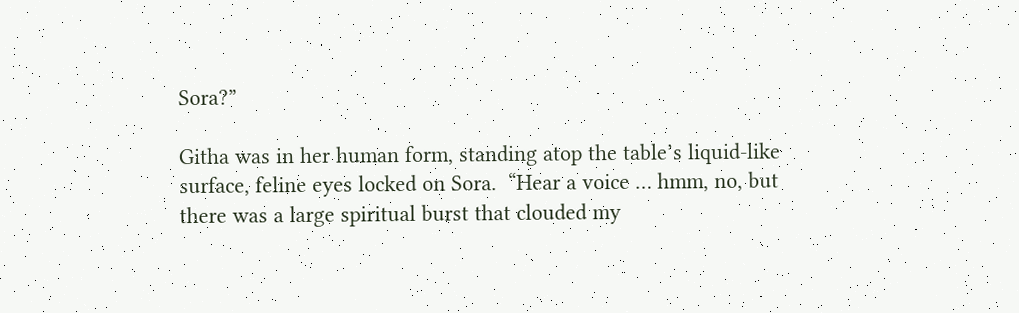Sora?”

Githa was in her human form, standing atop the table’s liquid-like surface, feline eyes locked on Sora.  “Hear a voice … hmm, no, but there was a large spiritual burst that clouded my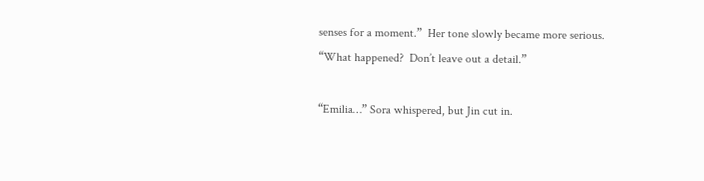senses for a moment.”  Her tone slowly became more serious.  “What happened?  Don’t leave out a detail.”

“Emilia…” Sora whispered, but Jin cut in.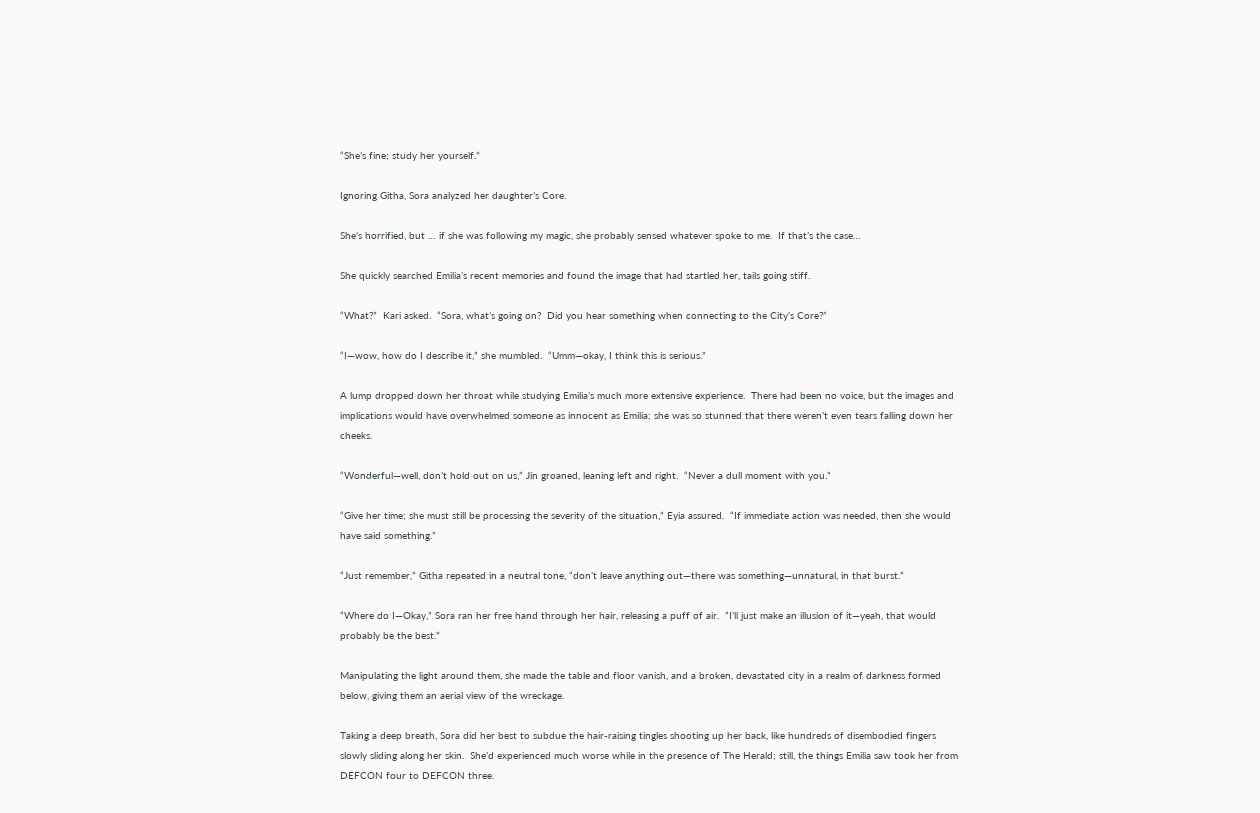“She’s fine; study her yourself.”

Ignoring Githa, Sora analyzed her daughter’s Core.

She’s horrified, but … if she was following my magic, she probably sensed whatever spoke to me.  If that’s the case…

She quickly searched Emilia’s recent memories and found the image that had startled her, tails going stiff.

“What?”  Kari asked.  “Sora, what’s going on?  Did you hear something when connecting to the City’s Core?”

“I—wow, how do I describe it,” she mumbled.  “Umm—okay, I think this is serious.”

A lump dropped down her throat while studying Emilia’s much more extensive experience.  There had been no voice, but the images and implications would have overwhelmed someone as innocent as Emilia; she was so stunned that there weren’t even tears falling down her cheeks.

“Wonderful—well, don’t hold out on us,” Jin groaned, leaning left and right.  “Never a dull moment with you.”

“Give her time; she must still be processing the severity of the situation,” Eyia assured.  “If immediate action was needed, then she would have said something.”

“Just remember,” Githa repeated in a neutral tone, “don’t leave anything out—there was something—unnatural, in that burst.”

“Where do I—Okay,” Sora ran her free hand through her hair, releasing a puff of air.  “I’ll just make an illusion of it—yeah, that would probably be the best.”

Manipulating the light around them, she made the table and floor vanish, and a broken, devastated city in a realm of darkness formed below, giving them an aerial view of the wreckage.

Taking a deep breath, Sora did her best to subdue the hair-raising tingles shooting up her back, like hundreds of disembodied fingers slowly sliding along her skin.  She’d experienced much worse while in the presence of The Herald; still, the things Emilia saw took her from DEFCON four to DEFCON three.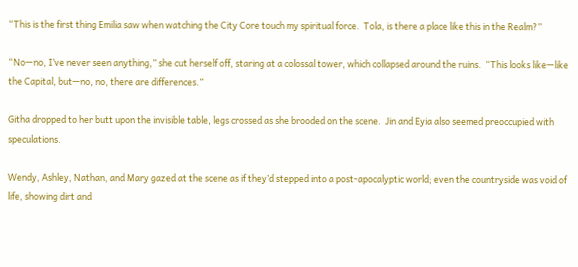“This is the first thing Emilia saw when watching the City Core touch my spiritual force.  Tola, is there a place like this in the Realm?”

“No—no, I’ve never seen anything,” she cut herself off, staring at a colossal tower, which collapsed around the ruins.  “This looks like—like the Capital, but—no, no, there are differences.”

Githa dropped to her butt upon the invisible table, legs crossed as she brooded on the scene.  Jin and Eyia also seemed preoccupied with speculations.

Wendy, Ashley, Nathan, and Mary gazed at the scene as if they’d stepped into a post-apocalyptic world; even the countryside was void of life, showing dirt and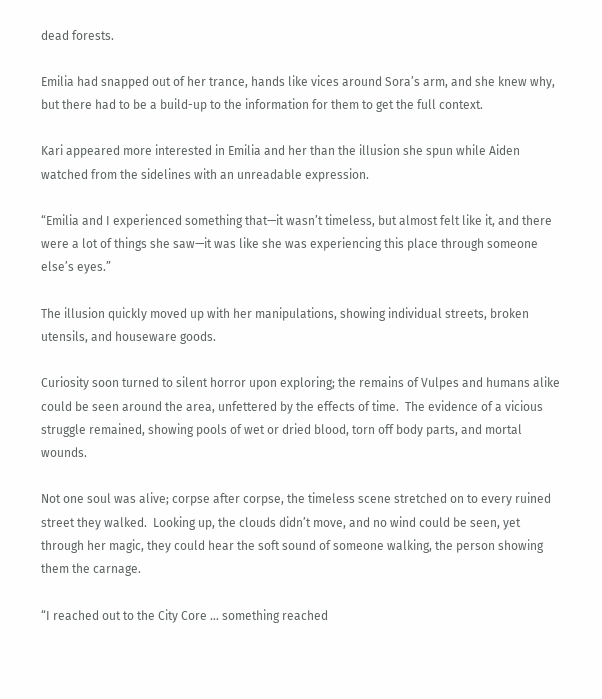dead forests.

Emilia had snapped out of her trance, hands like vices around Sora’s arm, and she knew why, but there had to be a build-up to the information for them to get the full context.

Kari appeared more interested in Emilia and her than the illusion she spun while Aiden watched from the sidelines with an unreadable expression.

“Emilia and I experienced something that—it wasn’t timeless, but almost felt like it, and there were a lot of things she saw—it was like she was experiencing this place through someone else’s eyes.”

The illusion quickly moved up with her manipulations, showing individual streets, broken utensils, and houseware goods.

Curiosity soon turned to silent horror upon exploring; the remains of Vulpes and humans alike could be seen around the area, unfettered by the effects of time.  The evidence of a vicious struggle remained, showing pools of wet or dried blood, torn off body parts, and mortal wounds.

Not one soul was alive; corpse after corpse, the timeless scene stretched on to every ruined street they walked.  Looking up, the clouds didn’t move, and no wind could be seen, yet through her magic, they could hear the soft sound of someone walking, the person showing them the carnage.

“I reached out to the City Core … something reached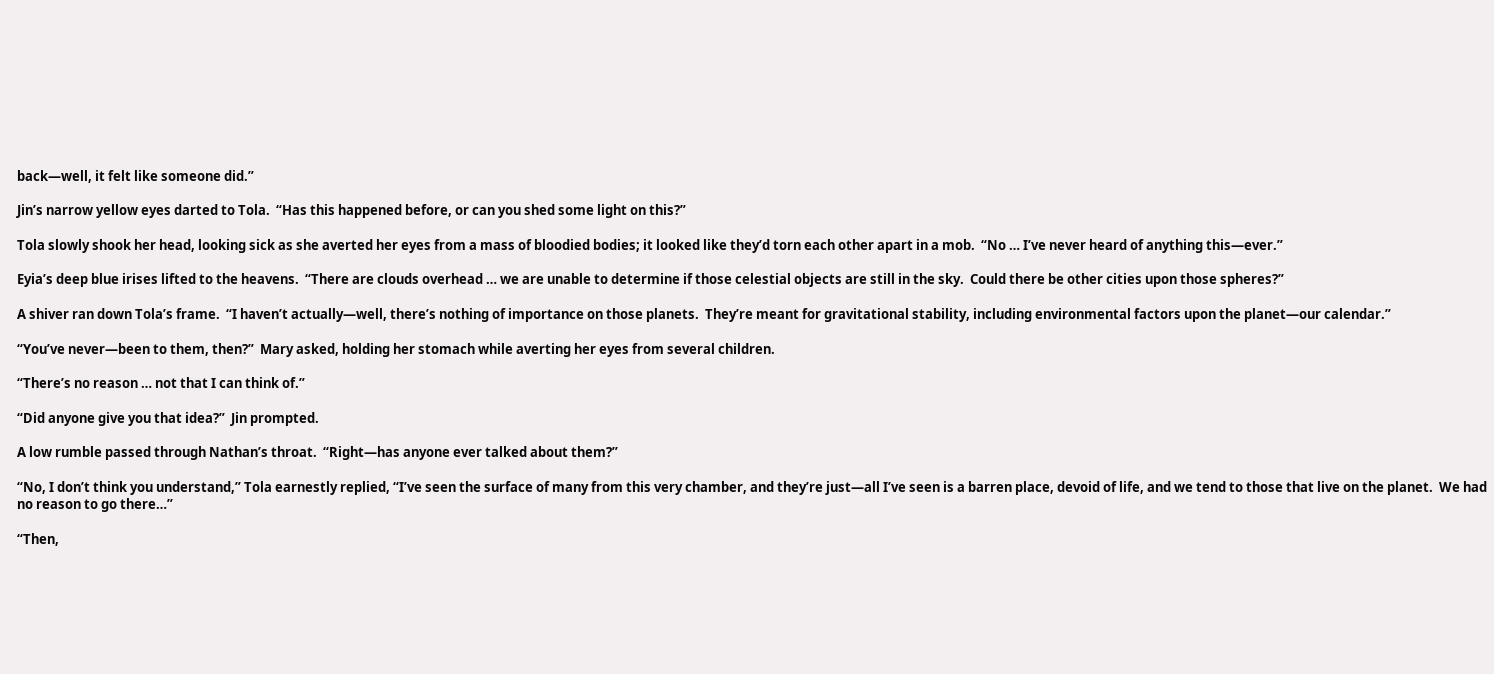back—well, it felt like someone did.”

Jin’s narrow yellow eyes darted to Tola.  “Has this happened before, or can you shed some light on this?”

Tola slowly shook her head, looking sick as she averted her eyes from a mass of bloodied bodies; it looked like they’d torn each other apart in a mob.  “No … I’ve never heard of anything this—ever.”

Eyia’s deep blue irises lifted to the heavens.  “There are clouds overhead … we are unable to determine if those celestial objects are still in the sky.  Could there be other cities upon those spheres?”

A shiver ran down Tola’s frame.  “I haven’t actually—well, there’s nothing of importance on those planets.  They’re meant for gravitational stability, including environmental factors upon the planet—our calendar.”

“You’ve never—been to them, then?”  Mary asked, holding her stomach while averting her eyes from several children.

“There’s no reason … not that I can think of.”

“Did anyone give you that idea?”  Jin prompted.

A low rumble passed through Nathan’s throat.  “Right—has anyone ever talked about them?”

“No, I don’t think you understand,” Tola earnestly replied, “I’ve seen the surface of many from this very chamber, and they’re just—all I’ve seen is a barren place, devoid of life, and we tend to those that live on the planet.  We had no reason to go there…”

“Then,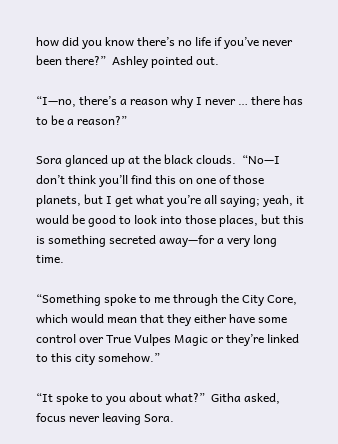how did you know there’s no life if you’ve never been there?”  Ashley pointed out.

“I—no, there’s a reason why I never … there has to be a reason?”

Sora glanced up at the black clouds.  “No—I don’t think you’ll find this on one of those planets, but I get what you’re all saying; yeah, it would be good to look into those places, but this is something secreted away—for a very long time.

“Something spoke to me through the City Core, which would mean that they either have some control over True Vulpes Magic or they’re linked to this city somehow.”

“It spoke to you about what?”  Githa asked, focus never leaving Sora.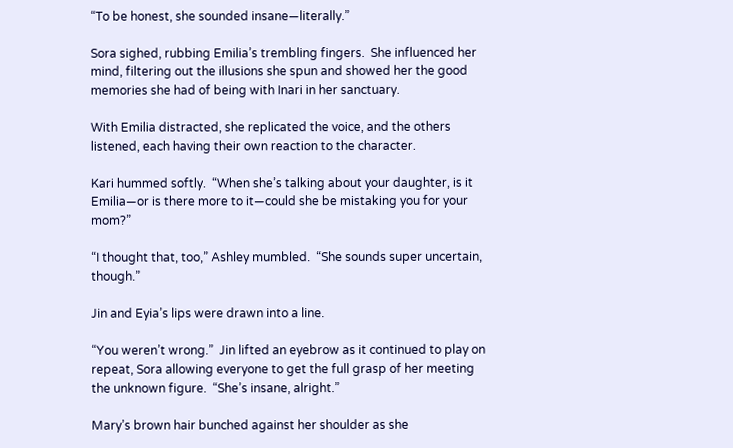“To be honest, she sounded insane—literally.”

Sora sighed, rubbing Emilia’s trembling fingers.  She influenced her mind, filtering out the illusions she spun and showed her the good memories she had of being with Inari in her sanctuary.

With Emilia distracted, she replicated the voice, and the others listened, each having their own reaction to the character.

Kari hummed softly.  “When she’s talking about your daughter, is it Emilia—or is there more to it—could she be mistaking you for your mom?”

“I thought that, too,” Ashley mumbled.  “She sounds super uncertain, though.”

Jin and Eyia’s lips were drawn into a line.

“You weren’t wrong.”  Jin lifted an eyebrow as it continued to play on repeat, Sora allowing everyone to get the full grasp of her meeting the unknown figure.  “She’s insane, alright.”

Mary’s brown hair bunched against her shoulder as she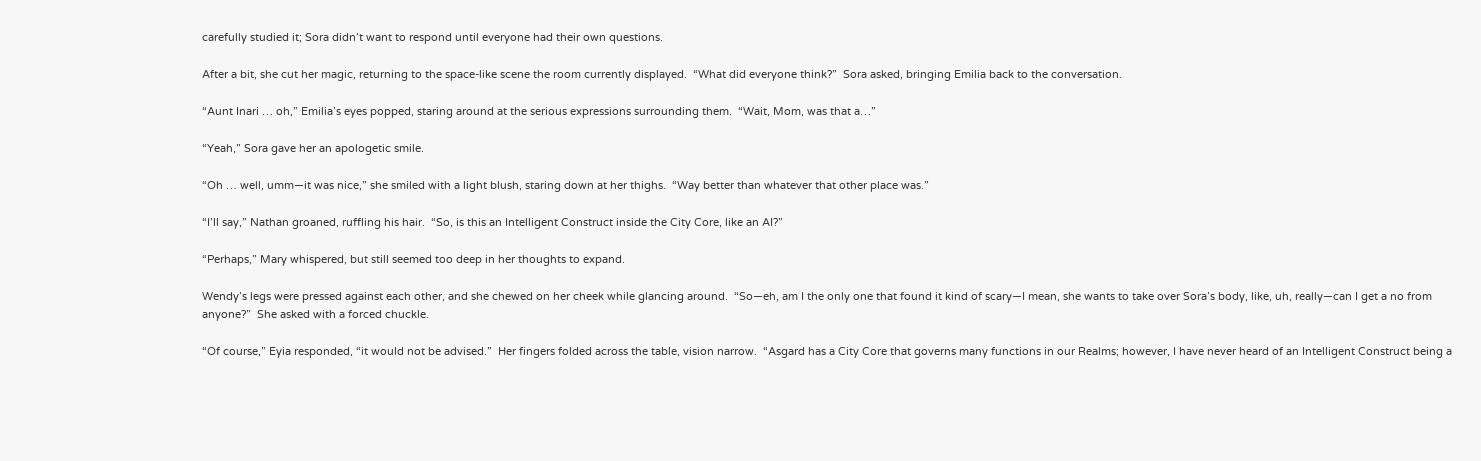carefully studied it; Sora didn’t want to respond until everyone had their own questions.

After a bit, she cut her magic, returning to the space-like scene the room currently displayed.  “What did everyone think?”  Sora asked, bringing Emilia back to the conversation.

“Aunt Inari … oh,” Emilia’s eyes popped, staring around at the serious expressions surrounding them.  “Wait, Mom, was that a…”

“Yeah,” Sora gave her an apologetic smile.

“Oh … well, umm—it was nice,” she smiled with a light blush, staring down at her thighs.  “Way better than whatever that other place was.”

“I’ll say,” Nathan groaned, ruffling his hair.  “So, is this an Intelligent Construct inside the City Core, like an AI?”

“Perhaps,” Mary whispered, but still seemed too deep in her thoughts to expand.

Wendy’s legs were pressed against each other, and she chewed on her cheek while glancing around.  “So—eh, am I the only one that found it kind of scary—I mean, she wants to take over Sora’s body, like, uh, really—can I get a no from anyone?”  She asked with a forced chuckle.

“Of course,” Eyia responded, “it would not be advised.”  Her fingers folded across the table, vision narrow.  “Asgard has a City Core that governs many functions in our Realms; however, I have never heard of an Intelligent Construct being a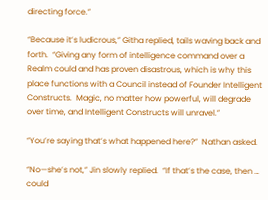directing force.”

“Because it’s ludicrous,” Githa replied, tails waving back and forth.  “Giving any form of intelligence command over a Realm could and has proven disastrous, which is why this place functions with a Council instead of Founder Intelligent Constructs.  Magic, no matter how powerful, will degrade over time, and Intelligent Constructs will unravel.”

“You’re saying that’s what happened here?”  Nathan asked.

“No—she’s not,” Jin slowly replied.  “If that’s the case, then … could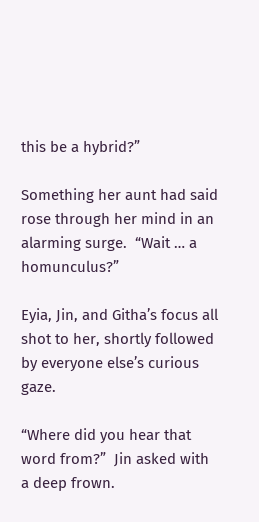this be a hybrid?”

Something her aunt had said rose through her mind in an alarming surge.  “Wait … a homunculus?”

Eyia, Jin, and Githa’s focus all shot to her, shortly followed by everyone else’s curious gaze.

“Where did you hear that word from?”  Jin asked with a deep frown.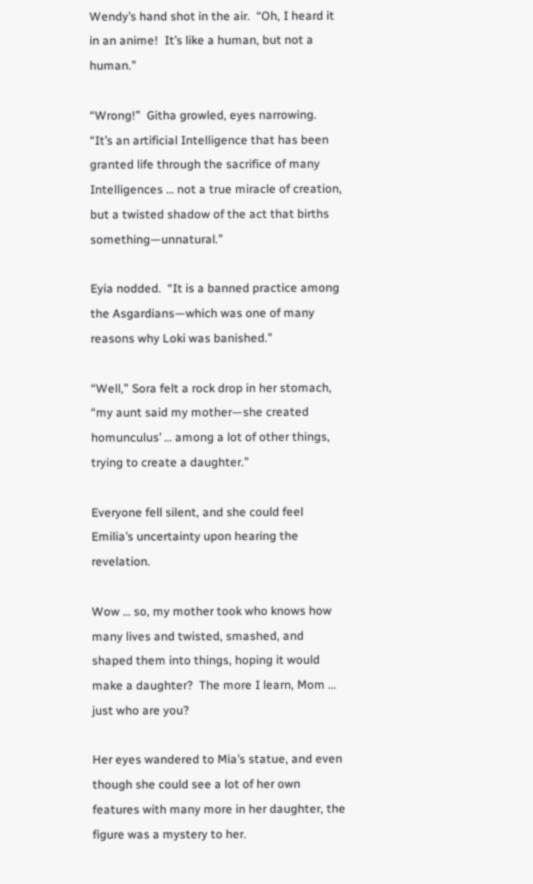Wendy’s hand shot in the air.  “Oh, I heard it in an anime!  It’s like a human, but not a human.”

“Wrong!”  Githa growled, eyes narrowing.  “It’s an artificial Intelligence that has been granted life through the sacrifice of many Intelligences … not a true miracle of creation, but a twisted shadow of the act that births something—unnatural.”

Eyia nodded.  “It is a banned practice among the Asgardians—which was one of many reasons why Loki was banished.”

“Well,” Sora felt a rock drop in her stomach, “my aunt said my mother—she created homunculus’ … among a lot of other things, trying to create a daughter.”

Everyone fell silent, and she could feel Emilia’s uncertainty upon hearing the revelation.

Wow … so, my mother took who knows how many lives and twisted, smashed, and shaped them into things, hoping it would make a daughter?  The more I learn, Mom … just who are you?

Her eyes wandered to Mia’s statue, and even though she could see a lot of her own features with many more in her daughter, the figure was a mystery to her.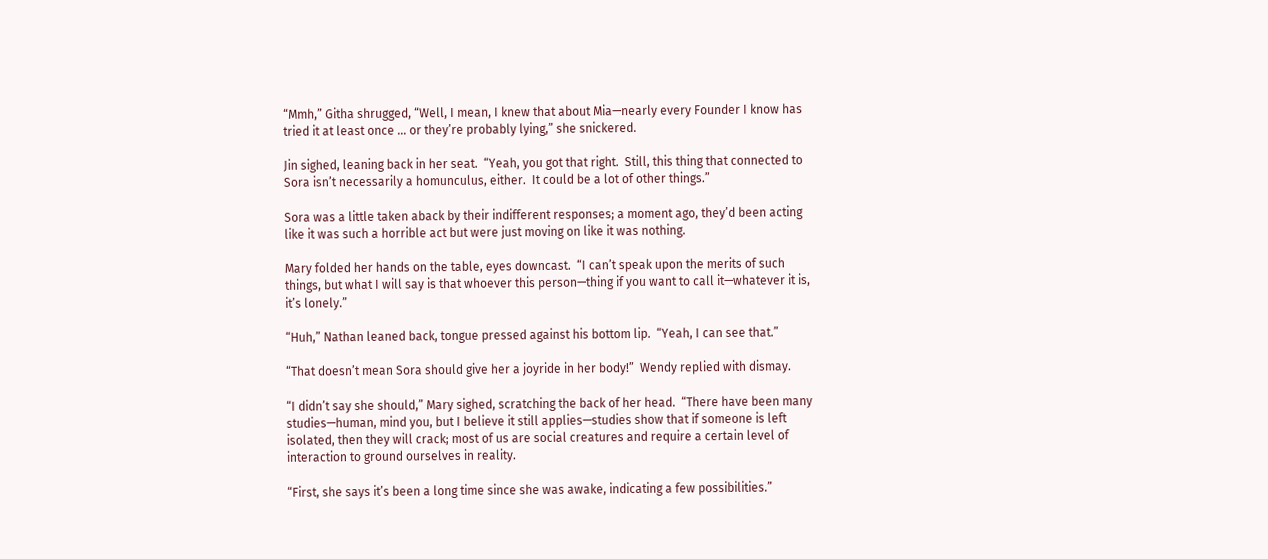“Mmh,” Githa shrugged, “Well, I mean, I knew that about Mia—nearly every Founder I know has tried it at least once … or they’re probably lying,” she snickered.

Jin sighed, leaning back in her seat.  “Yeah, you got that right.  Still, this thing that connected to Sora isn’t necessarily a homunculus, either.  It could be a lot of other things.”

Sora was a little taken aback by their indifferent responses; a moment ago, they’d been acting like it was such a horrible act but were just moving on like it was nothing.

Mary folded her hands on the table, eyes downcast.  “I can’t speak upon the merits of such things, but what I will say is that whoever this person—thing if you want to call it—whatever it is, it’s lonely.”

“Huh,” Nathan leaned back, tongue pressed against his bottom lip.  “Yeah, I can see that.”

“That doesn’t mean Sora should give her a joyride in her body!”  Wendy replied with dismay.

“I didn’t say she should,” Mary sighed, scratching the back of her head.  “There have been many studies—human, mind you, but I believe it still applies—studies show that if someone is left isolated, then they will crack; most of us are social creatures and require a certain level of interaction to ground ourselves in reality.

“First, she says it’s been a long time since she was awake, indicating a few possibilities.”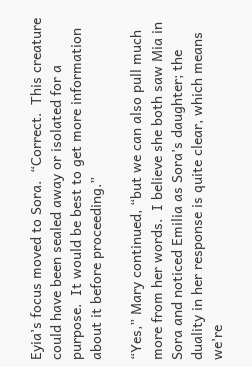Eyia’s focus moved to Sora.  “Correct.  This creature could have been sealed away or isolated for a purpose.  It would be best to get more information about it before proceeding.”

“Yes,” Mary continued, “but we can also pull much more from her words.  I believe she both saw Mia in Sora and noticed Emilia as Sora’s daughter; the duality in her response is quite clear, which means we’re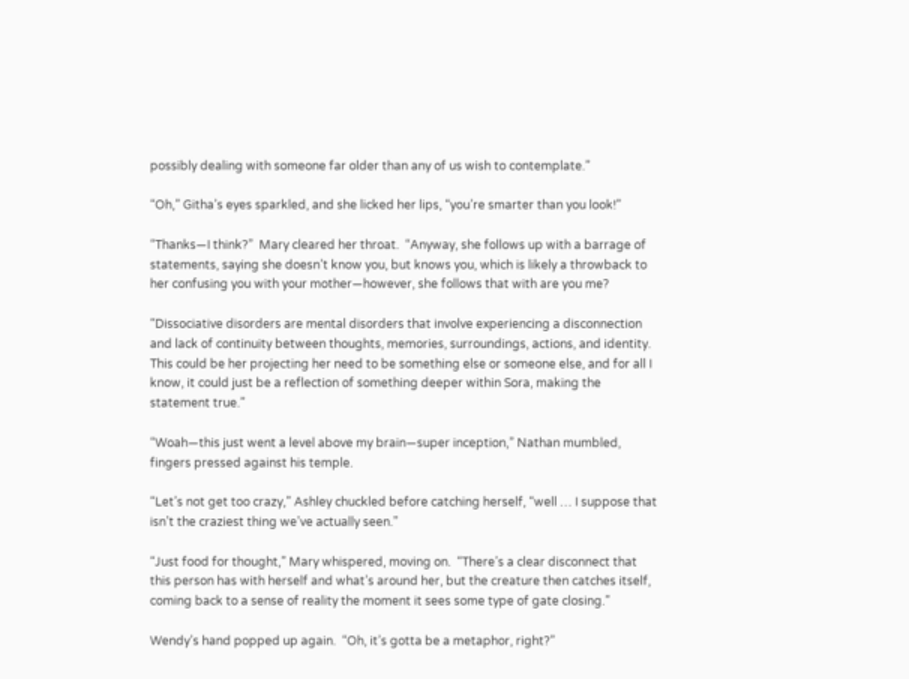possibly dealing with someone far older than any of us wish to contemplate.”

“Oh,” Githa’s eyes sparkled, and she licked her lips, “you’re smarter than you look!”

“Thanks—I think?”  Mary cleared her throat.  “Anyway, she follows up with a barrage of statements, saying she doesn’t know you, but knows you, which is likely a throwback to her confusing you with your mother—however, she follows that with are you me?

“Dissociative disorders are mental disorders that involve experiencing a disconnection and lack of continuity between thoughts, memories, surroundings, actions, and identity.  This could be her projecting her need to be something else or someone else, and for all I know, it could just be a reflection of something deeper within Sora, making the statement true.”

“Woah—this just went a level above my brain—super inception,” Nathan mumbled, fingers pressed against his temple.

“Let’s not get too crazy,” Ashley chuckled before catching herself, “well … I suppose that isn’t the craziest thing we’ve actually seen.”

“Just food for thought,” Mary whispered, moving on.  “There’s a clear disconnect that this person has with herself and what’s around her, but the creature then catches itself, coming back to a sense of reality the moment it sees some type of gate closing.”

Wendy’s hand popped up again.  “Oh, it’s gotta be a metaphor, right?”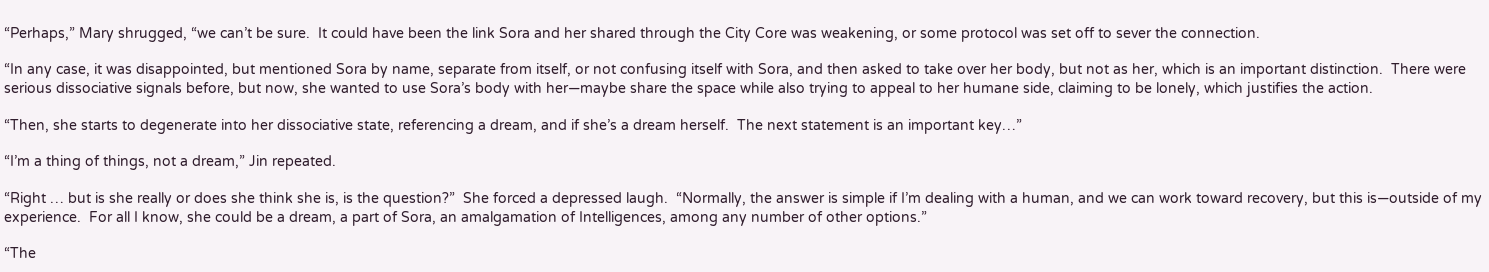“Perhaps,” Mary shrugged, “we can’t be sure.  It could have been the link Sora and her shared through the City Core was weakening, or some protocol was set off to sever the connection.

“In any case, it was disappointed, but mentioned Sora by name, separate from itself, or not confusing itself with Sora, and then asked to take over her body, but not as her, which is an important distinction.  There were serious dissociative signals before, but now, she wanted to use Sora’s body with her—maybe share the space while also trying to appeal to her humane side, claiming to be lonely, which justifies the action.

“Then, she starts to degenerate into her dissociative state, referencing a dream, and if she’s a dream herself.  The next statement is an important key…”

“I’m a thing of things, not a dream,” Jin repeated.

“Right … but is she really or does she think she is, is the question?”  She forced a depressed laugh.  “Normally, the answer is simple if I’m dealing with a human, and we can work toward recovery, but this is—outside of my experience.  For all I know, she could be a dream, a part of Sora, an amalgamation of Intelligences, among any number of other options.”

“The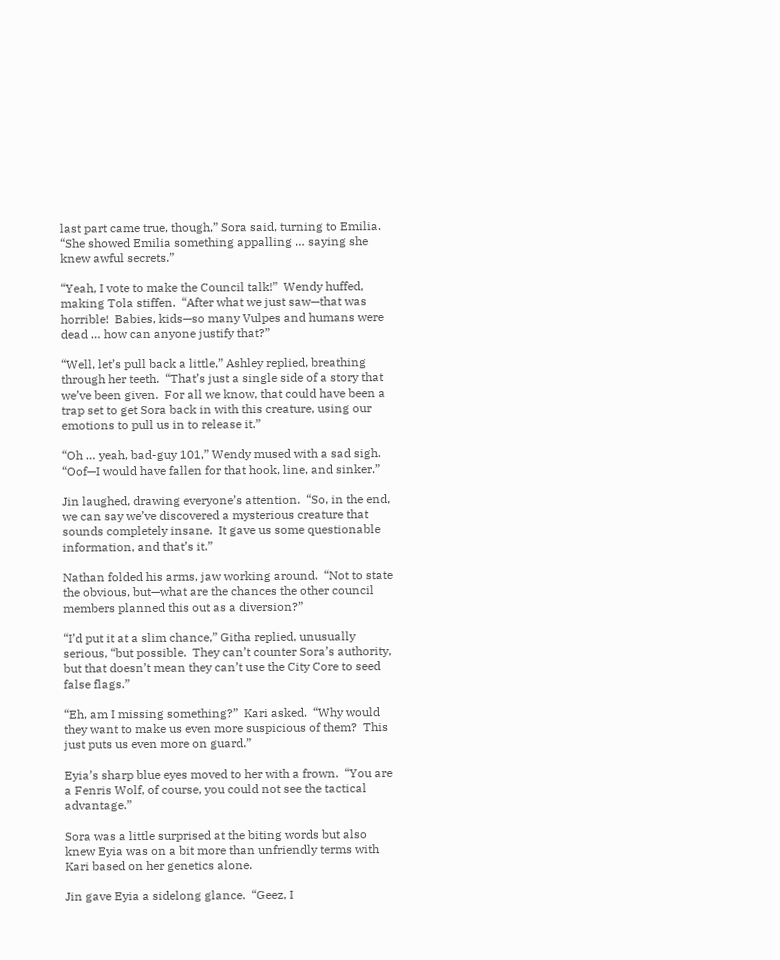last part came true, though,” Sora said, turning to Emilia.  “She showed Emilia something appalling … saying she knew awful secrets.”

“Yeah, I vote to make the Council talk!”  Wendy huffed, making Tola stiffen.  “After what we just saw—that was horrible!  Babies, kids—so many Vulpes and humans were dead … how can anyone justify that?”

“Well, let’s pull back a little,” Ashley replied, breathing through her teeth.  “That’s just a single side of a story that we’ve been given.  For all we know, that could have been a trap set to get Sora back in with this creature, using our emotions to pull us in to release it.”

“Oh … yeah, bad-guy 101,” Wendy mused with a sad sigh.  “Oof—I would have fallen for that hook, line, and sinker.”

Jin laughed, drawing everyone’s attention.  “So, in the end, we can say we’ve discovered a mysterious creature that sounds completely insane.  It gave us some questionable information, and that’s it.”

Nathan folded his arms, jaw working around.  “Not to state the obvious, but—what are the chances the other council members planned this out as a diversion?”

“I’d put it at a slim chance,” Githa replied, unusually serious, “but possible.  They can’t counter Sora’s authority, but that doesn’t mean they can’t use the City Core to seed false flags.”

“Eh, am I missing something?”  Kari asked.  “Why would they want to make us even more suspicious of them?  This just puts us even more on guard.”

Eyia’s sharp blue eyes moved to her with a frown.  “You are a Fenris Wolf, of course, you could not see the tactical advantage.”

Sora was a little surprised at the biting words but also knew Eyia was on a bit more than unfriendly terms with Kari based on her genetics alone.

Jin gave Eyia a sidelong glance.  “Geez, I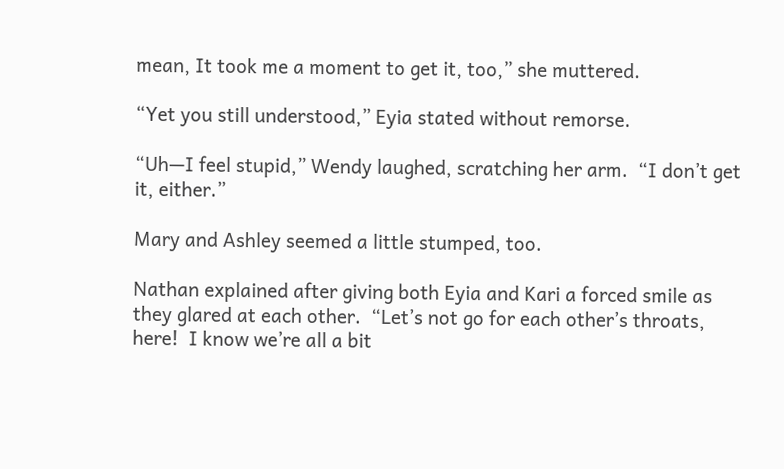mean, It took me a moment to get it, too,” she muttered.

“Yet you still understood,” Eyia stated without remorse.

“Uh—I feel stupid,” Wendy laughed, scratching her arm.  “I don’t get it, either.”

Mary and Ashley seemed a little stumped, too.

Nathan explained after giving both Eyia and Kari a forced smile as they glared at each other.  “Let’s not go for each other’s throats, here!  I know we’re all a bit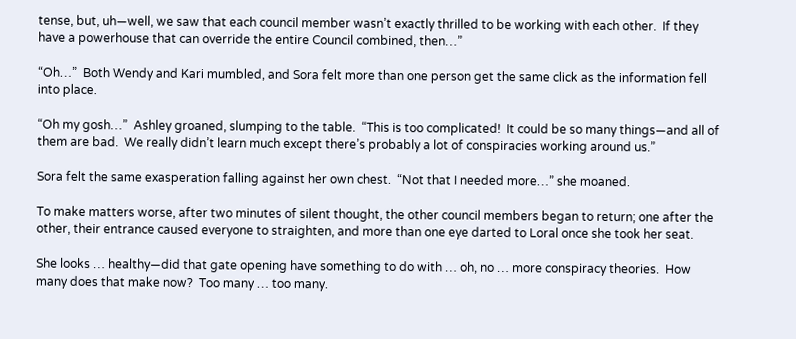tense, but, uh—well, we saw that each council member wasn’t exactly thrilled to be working with each other.  If they have a powerhouse that can override the entire Council combined, then…”

“Oh…”  Both Wendy and Kari mumbled, and Sora felt more than one person get the same click as the information fell into place.

“Oh my gosh…”  Ashley groaned, slumping to the table.  “This is too complicated!  It could be so many things—and all of them are bad.  We really didn’t learn much except there’s probably a lot of conspiracies working around us.”

Sora felt the same exasperation falling against her own chest.  “Not that I needed more…” she moaned.

To make matters worse, after two minutes of silent thought, the other council members began to return; one after the other, their entrance caused everyone to straighten, and more than one eye darted to Loral once she took her seat.

She looks … healthy—did that gate opening have something to do with … oh, no … more conspiracy theories.  How many does that make now?  Too many … too many.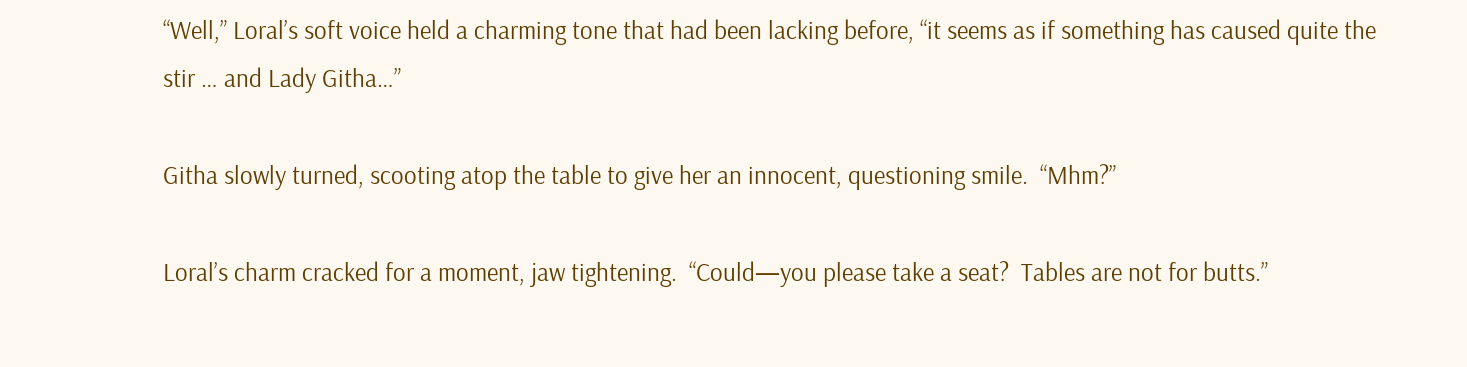“Well,” Loral’s soft voice held a charming tone that had been lacking before, “it seems as if something has caused quite the stir … and Lady Githa…”

Githa slowly turned, scooting atop the table to give her an innocent, questioning smile.  “Mhm?”

Loral’s charm cracked for a moment, jaw tightening.  “Could—you please take a seat?  Tables are not for butts.”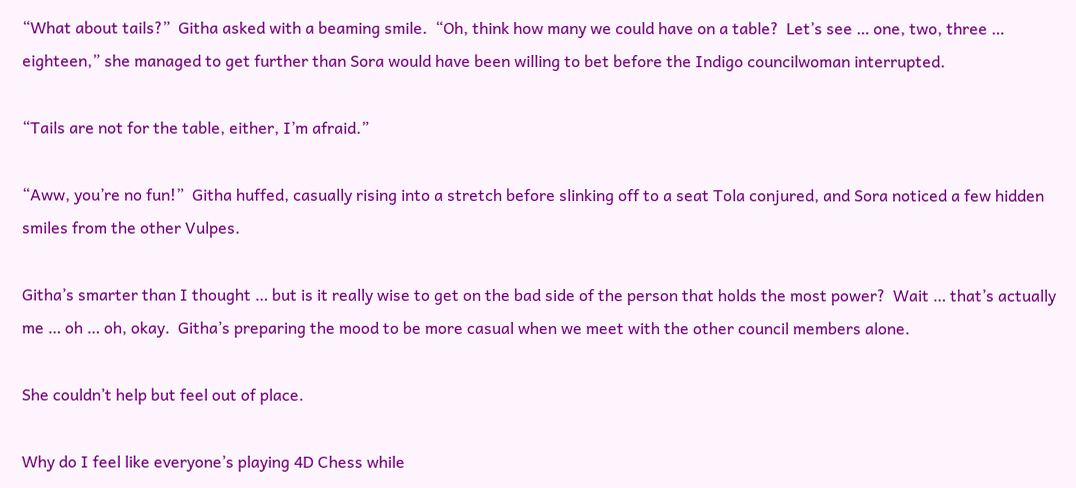“What about tails?”  Githa asked with a beaming smile.  “Oh, think how many we could have on a table?  Let’s see … one, two, three … eighteen,” she managed to get further than Sora would have been willing to bet before the Indigo councilwoman interrupted.

“Tails are not for the table, either, I’m afraid.”

“Aww, you’re no fun!”  Githa huffed, casually rising into a stretch before slinking off to a seat Tola conjured, and Sora noticed a few hidden smiles from the other Vulpes.

Githa’s smarter than I thought … but is it really wise to get on the bad side of the person that holds the most power?  Wait … that’s actually me … oh … oh, okay.  Githa’s preparing the mood to be more casual when we meet with the other council members alone.

She couldn’t help but feel out of place.

Why do I feel like everyone’s playing 4D Chess while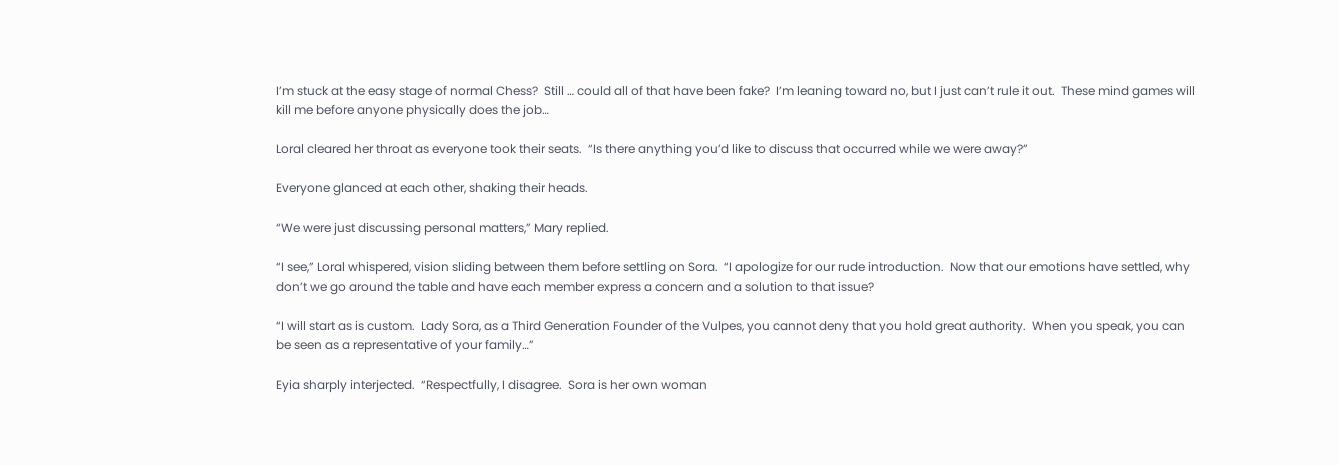I’m stuck at the easy stage of normal Chess?  Still … could all of that have been fake?  I’m leaning toward no, but I just can’t rule it out.  These mind games will kill me before anyone physically does the job…

Loral cleared her throat as everyone took their seats.  “Is there anything you’d like to discuss that occurred while we were away?”

Everyone glanced at each other, shaking their heads.

“We were just discussing personal matters,” Mary replied.

“I see,” Loral whispered, vision sliding between them before settling on Sora.  “I apologize for our rude introduction.  Now that our emotions have settled, why don’t we go around the table and have each member express a concern and a solution to that issue?

“I will start as is custom.  Lady Sora, as a Third Generation Founder of the Vulpes, you cannot deny that you hold great authority.  When you speak, you can be seen as a representative of your family…”

Eyia sharply interjected.  “Respectfully, I disagree.  Sora is her own woman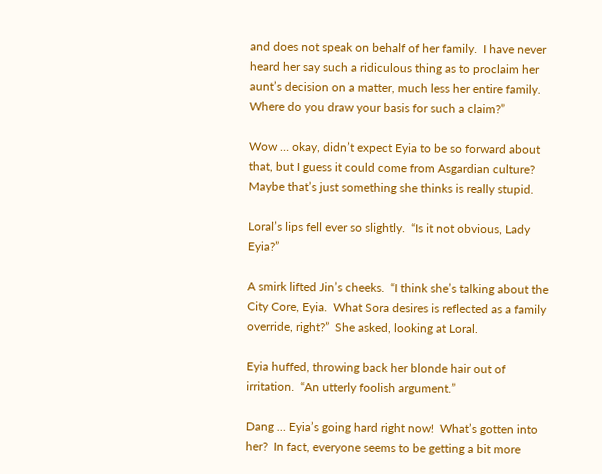and does not speak on behalf of her family.  I have never heard her say such a ridiculous thing as to proclaim her aunt’s decision on a matter, much less her entire family.  Where do you draw your basis for such a claim?”

Wow … okay, didn’t expect Eyia to be so forward about that, but I guess it could come from Asgardian culture?  Maybe that’s just something she thinks is really stupid.

Loral’s lips fell ever so slightly.  “Is it not obvious, Lady Eyia?”

A smirk lifted Jin’s cheeks.  “I think she’s talking about the City Core, Eyia.  What Sora desires is reflected as a family override, right?”  She asked, looking at Loral.

Eyia huffed, throwing back her blonde hair out of irritation.  “An utterly foolish argument.”

Dang … Eyia’s going hard right now!  What’s gotten into her?  In fact, everyone seems to be getting a bit more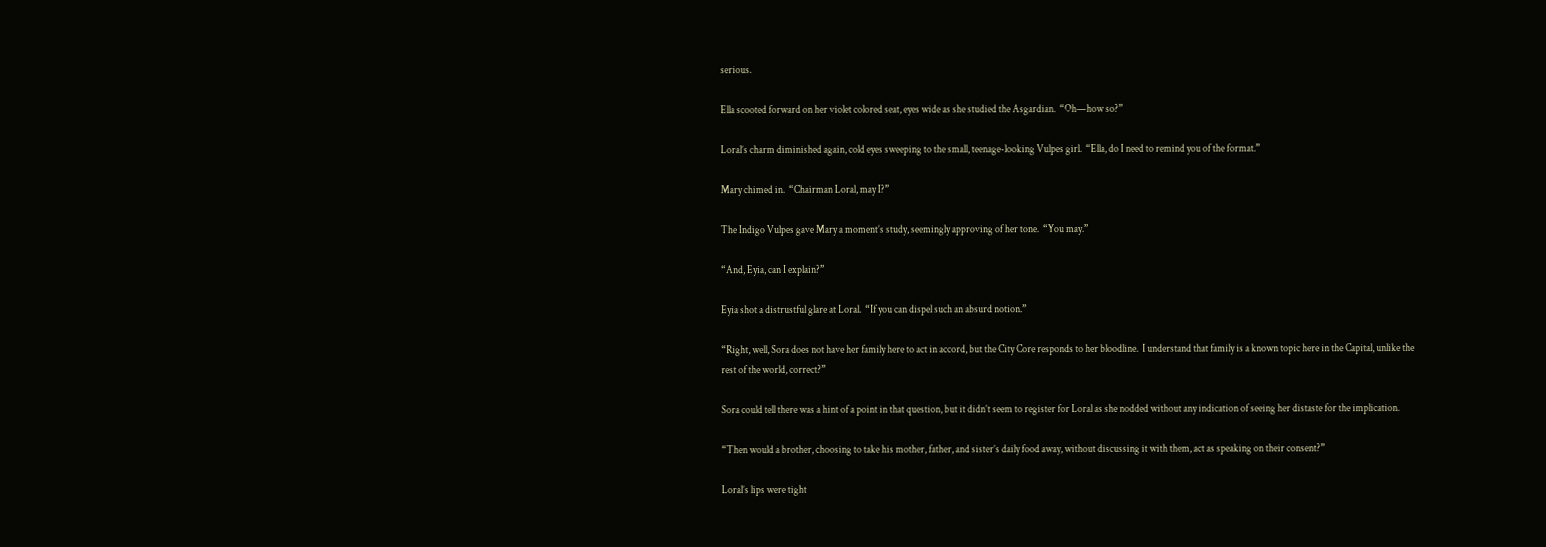serious.

Ella scooted forward on her violet colored seat, eyes wide as she studied the Asgardian.  “Oh—how so?”

Loral’s charm diminished again, cold eyes sweeping to the small, teenage-looking Vulpes girl.  “Ella, do I need to remind you of the format.”

Mary chimed in.  “Chairman Loral, may I?”

The Indigo Vulpes gave Mary a moment’s study, seemingly approving of her tone.  “You may.”

“And, Eyia, can I explain?”

Eyia shot a distrustful glare at Loral.  “If you can dispel such an absurd notion.”

“Right, well, Sora does not have her family here to act in accord, but the City Core responds to her bloodline.  I understand that family is a known topic here in the Capital, unlike the rest of the world, correct?”

Sora could tell there was a hint of a point in that question, but it didn’t seem to register for Loral as she nodded without any indication of seeing her distaste for the implication.

“Then would a brother, choosing to take his mother, father, and sister’s daily food away, without discussing it with them, act as speaking on their consent?”

Loral’s lips were tight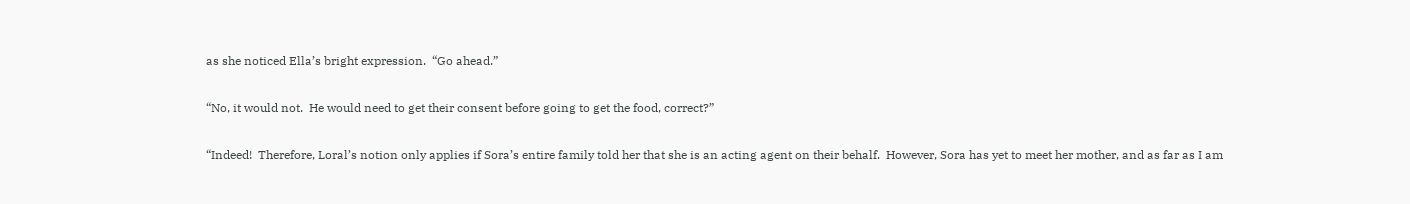as she noticed Ella’s bright expression.  “Go ahead.”

“No, it would not.  He would need to get their consent before going to get the food, correct?”

“Indeed!  Therefore, Loral’s notion only applies if Sora’s entire family told her that she is an acting agent on their behalf.  However, Sora has yet to meet her mother, and as far as I am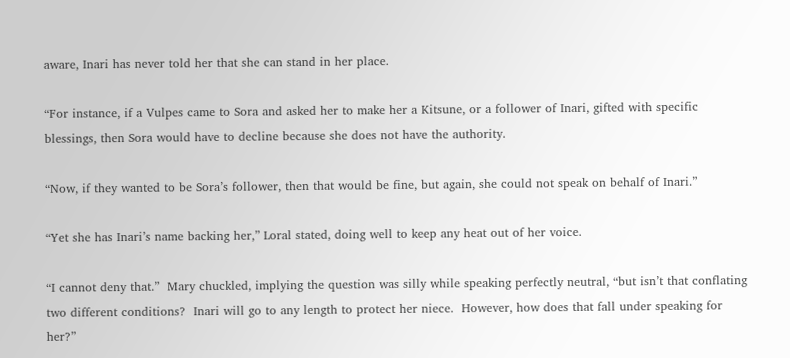aware, Inari has never told her that she can stand in her place.

“For instance, if a Vulpes came to Sora and asked her to make her a Kitsune, or a follower of Inari, gifted with specific blessings, then Sora would have to decline because she does not have the authority.

“Now, if they wanted to be Sora’s follower, then that would be fine, but again, she could not speak on behalf of Inari.”

“Yet she has Inari’s name backing her,” Loral stated, doing well to keep any heat out of her voice.

“I cannot deny that.”  Mary chuckled, implying the question was silly while speaking perfectly neutral, “but isn’t that conflating two different conditions?  Inari will go to any length to protect her niece.  However, how does that fall under speaking for her?”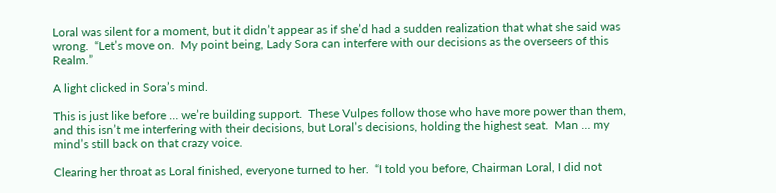Loral was silent for a moment, but it didn’t appear as if she’d had a sudden realization that what she said was wrong.  “Let’s move on.  My point being, Lady Sora can interfere with our decisions as the overseers of this Realm.”

A light clicked in Sora’s mind.

This is just like before … we’re building support.  These Vulpes follow those who have more power than them, and this isn’t me interfering with their decisions, but Loral’s decisions, holding the highest seat.  Man … my mind’s still back on that crazy voice.

Clearing her throat as Loral finished, everyone turned to her.  “I told you before, Chairman Loral, I did not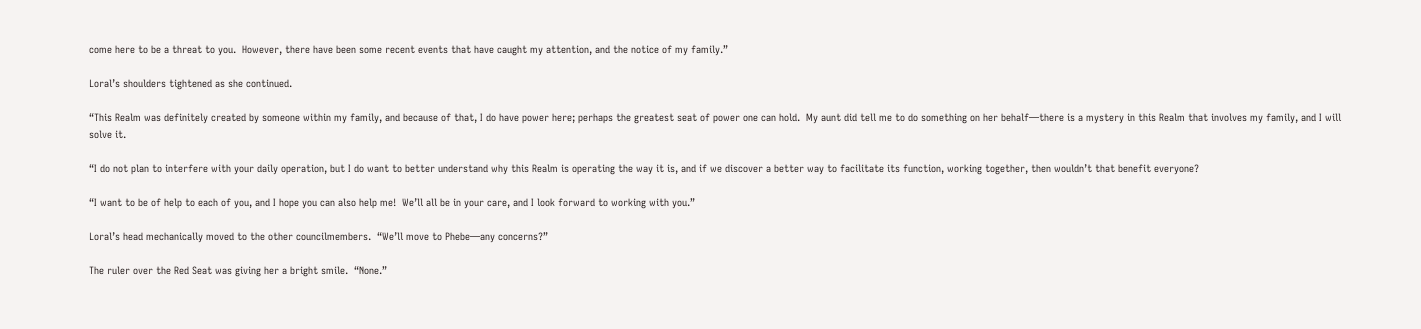come here to be a threat to you.  However, there have been some recent events that have caught my attention, and the notice of my family.”

Loral’s shoulders tightened as she continued.

“This Realm was definitely created by someone within my family, and because of that, I do have power here; perhaps the greatest seat of power one can hold.  My aunt did tell me to do something on her behalf—there is a mystery in this Realm that involves my family, and I will solve it.

“I do not plan to interfere with your daily operation, but I do want to better understand why this Realm is operating the way it is, and if we discover a better way to facilitate its function, working together, then wouldn’t that benefit everyone?

“I want to be of help to each of you, and I hope you can also help me!  We’ll all be in your care, and I look forward to working with you.”

Loral’s head mechanically moved to the other councilmembers.  “We’ll move to Phebe—any concerns?”

The ruler over the Red Seat was giving her a bright smile.  “None.”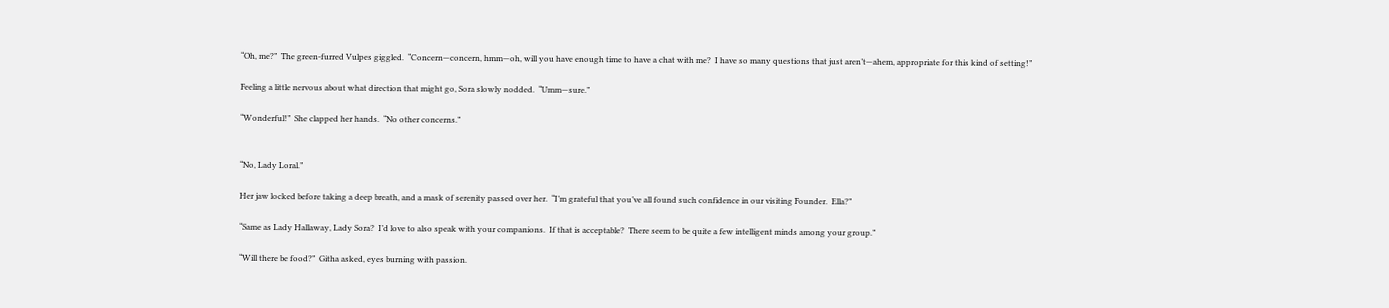“Oh, me?”  The green-furred Vulpes giggled.  “Concern—concern, hmm—oh, will you have enough time to have a chat with me?  I have so many questions that just aren’t—ahem, appropriate for this kind of setting!”

Feeling a little nervous about what direction that might go, Sora slowly nodded.  “Umm—sure.”

“Wonderful!”  She clapped her hands.  “No other concerns.”


“No, Lady Loral.”

Her jaw locked before taking a deep breath, and a mask of serenity passed over her.  “I’m grateful that you’ve all found such confidence in our visiting Founder.  Ella?”

“Same as Lady Hallaway, Lady Sora?  I’d love to also speak with your companions.  If that is acceptable?  There seem to be quite a few intelligent minds among your group.”

“Will there be food?”  Githa asked, eyes burning with passion.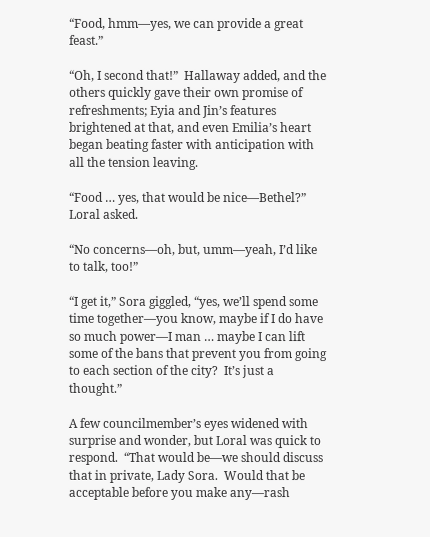“Food, hmm—yes, we can provide a great feast.”

“Oh, I second that!”  Hallaway added, and the others quickly gave their own promise of refreshments; Eyia and Jin’s features brightened at that, and even Emilia’s heart began beating faster with anticipation with all the tension leaving.

“Food … yes, that would be nice—Bethel?”  Loral asked.

“No concerns—oh, but, umm—yeah, I’d like to talk, too!”

“I get it,” Sora giggled, “yes, we’ll spend some time together—you know, maybe if I do have so much power—I man … maybe I can lift some of the bans that prevent you from going to each section of the city?  It’s just a thought.”

A few councilmember’s eyes widened with surprise and wonder, but Loral was quick to respond.  “That would be—we should discuss that in private, Lady Sora.  Would that be acceptable before you make any—rash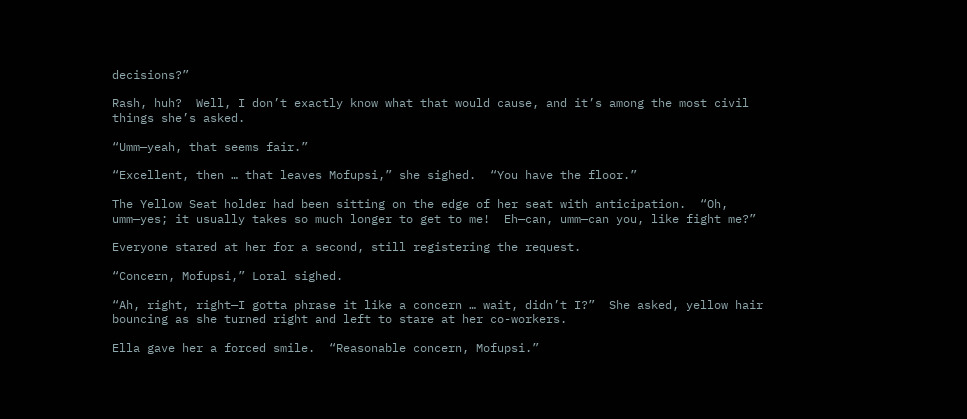decisions?”

Rash, huh?  Well, I don’t exactly know what that would cause, and it’s among the most civil things she’s asked.

“Umm—yeah, that seems fair.”

“Excellent, then … that leaves Mofupsi,” she sighed.  “You have the floor.”

The Yellow Seat holder had been sitting on the edge of her seat with anticipation.  “Oh, umm—yes; it usually takes so much longer to get to me!  Eh—can, umm—can you, like fight me?”

Everyone stared at her for a second, still registering the request.

“Concern, Mofupsi,” Loral sighed.

“Ah, right, right—I gotta phrase it like a concern … wait, didn’t I?”  She asked, yellow hair bouncing as she turned right and left to stare at her co-workers.

Ella gave her a forced smile.  “Reasonable concern, Mofupsi.”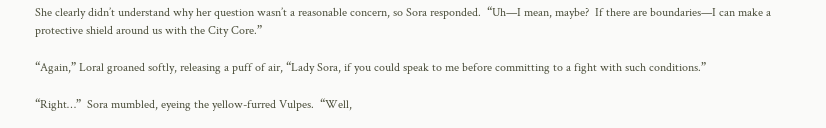She clearly didn’t understand why her question wasn’t a reasonable concern, so Sora responded.  “Uh—I mean, maybe?  If there are boundaries—I can make a protective shield around us with the City Core.”

“Again,” Loral groaned softly, releasing a puff of air, “Lady Sora, if you could speak to me before committing to a fight with such conditions.”

“Right…”  Sora mumbled, eyeing the yellow-furred Vulpes.  “Well,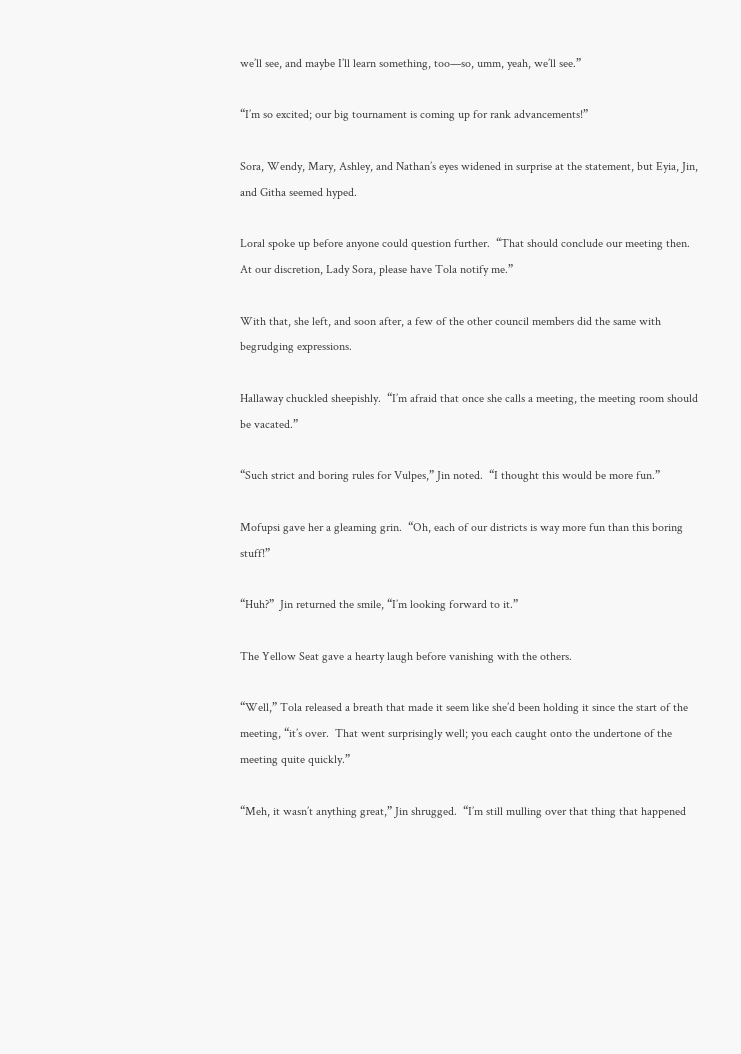we’ll see, and maybe I’ll learn something, too—so, umm, yeah, we’ll see.”

“I’m so excited; our big tournament is coming up for rank advancements!”

Sora, Wendy, Mary, Ashley, and Nathan’s eyes widened in surprise at the statement, but Eyia, Jin, and Githa seemed hyped.

Loral spoke up before anyone could question further.  “That should conclude our meeting then.  At our discretion, Lady Sora, please have Tola notify me.”

With that, she left, and soon after, a few of the other council members did the same with begrudging expressions.

Hallaway chuckled sheepishly.  “I’m afraid that once she calls a meeting, the meeting room should be vacated.”

“Such strict and boring rules for Vulpes,” Jin noted.  “I thought this would be more fun.”

Mofupsi gave her a gleaming grin.  “Oh, each of our districts is way more fun than this boring stuff!”

“Huh?”  Jin returned the smile, “I’m looking forward to it.”

The Yellow Seat gave a hearty laugh before vanishing with the others.

“Well,” Tola released a breath that made it seem like she’d been holding it since the start of the meeting, “it’s over.  That went surprisingly well; you each caught onto the undertone of the meeting quite quickly.”

“Meh, it wasn’t anything great,” Jin shrugged.  “I’m still mulling over that thing that happened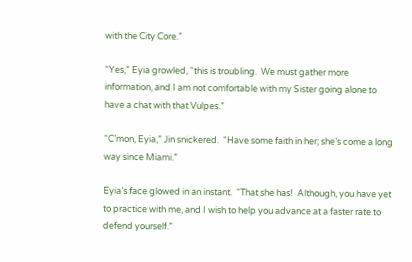with the City Core.”

“Yes,” Eyia growled, “this is troubling.  We must gather more information, and I am not comfortable with my Sister going alone to have a chat with that Vulpes.”

“C’mon, Eyia,” Jin snickered.  “Have some faith in her; she’s come a long way since Miami.”

Eyia’s face glowed in an instant.  “That she has!  Although, you have yet to practice with me, and I wish to help you advance at a faster rate to defend yourself.”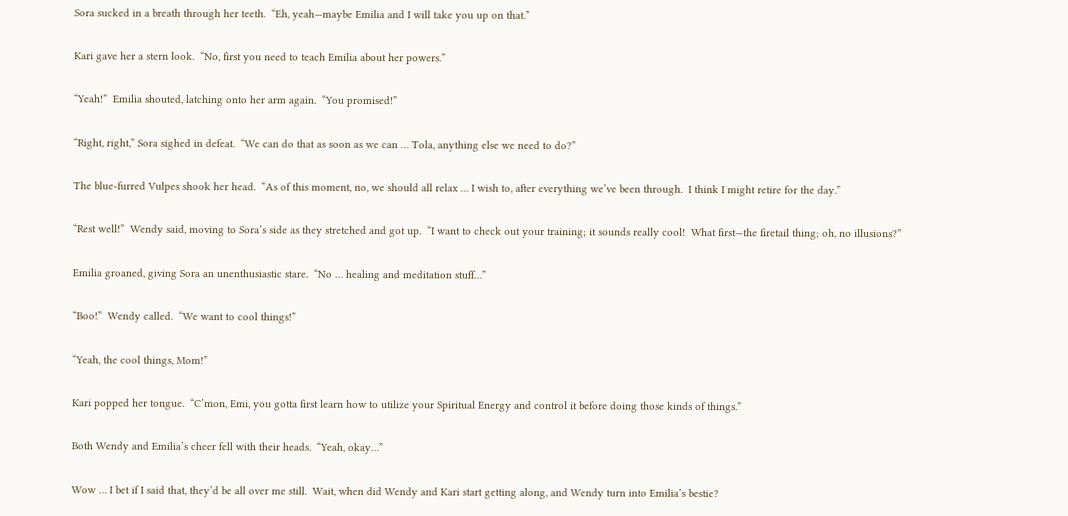Sora sucked in a breath through her teeth.  “Eh, yeah—maybe Emilia and I will take you up on that.”

Kari gave her a stern look.  “No, first you need to teach Emilia about her powers.”

“Yeah!”  Emilia shouted, latching onto her arm again.  “You promised!”

“Right, right,” Sora sighed in defeat.  “We can do that as soon as we can … Tola, anything else we need to do?”

The blue-furred Vulpes shook her head.  “As of this moment, no, we should all relax … I wish to, after everything we’ve been through.  I think I might retire for the day.”

“Rest well!”  Wendy said, moving to Sora’s side as they stretched and got up.  “I want to check out your training; it sounds really cool!  What first—the firetail thing; oh, no illusions?”

Emilia groaned, giving Sora an unenthusiastic stare.  “No … healing and meditation stuff…”

“Boo!”  Wendy called.  “We want to cool things!”

“Yeah, the cool things, Mom!”

Kari popped her tongue.  “C’mon, Emi, you gotta first learn how to utilize your Spiritual Energy and control it before doing those kinds of things.”

Both Wendy and Emilia’s cheer fell with their heads.  “Yeah, okay…”

Wow … I bet if I said that, they’d be all over me still.  Wait, when did Wendy and Kari start getting along, and Wendy turn into Emilia’s bestie?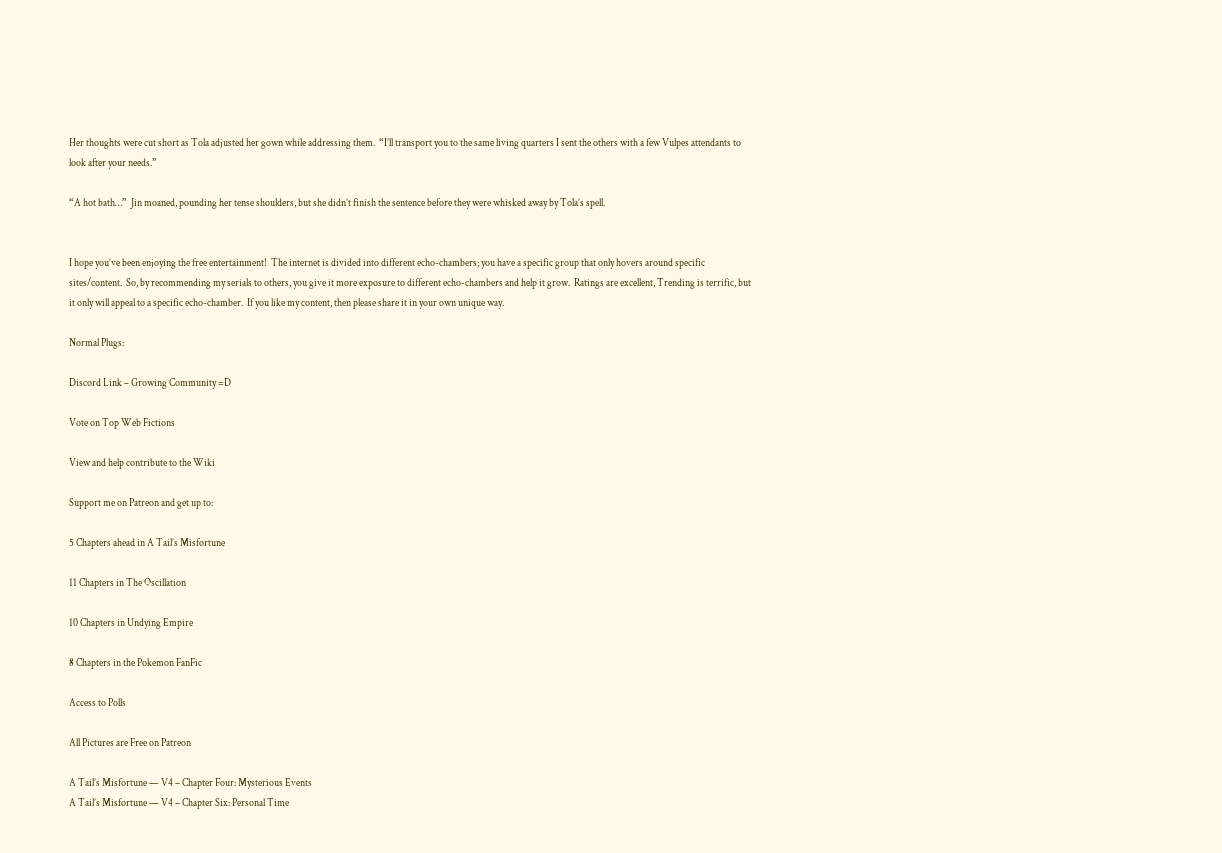Her thoughts were cut short as Tola adjusted her gown while addressing them.  “I’ll transport you to the same living quarters I sent the others with a few Vulpes attendants to look after your needs.”

“A hot bath…”  Jin moaned, pounding her tense shoulders, but she didn’t finish the sentence before they were whisked away by Tola’s spell.


I hope you’ve been enjoying the free entertainment!  The internet is divided into different echo-chambers; you have a specific group that only hovers around specific sites/content.  So, by recommending my serials to others, you give it more exposure to different echo-chambers and help it grow.  Ratings are excellent, Trending is terrific, but it only will appeal to a specific echo-chamber.  If you like my content, then please share it in your own unique way.

Normal Plugs:

Discord Link – Growing Community =D

Vote on Top Web Fictions

View and help contribute to the Wiki

Support me on Patreon and get up to:

5 Chapters ahead in A Tail’s Misfortune

11 Chapters in The Oscillation

10 Chapters in Undying Empire

8 Chapters in the Pokemon FanFic

Access to Polls

All Pictures are Free on Patreon

A Tail’s Misfortune — V4 – Chapter Four: Mysterious Events
A Tail’s Misfortune — V4 – Chapter Six: Personal Time